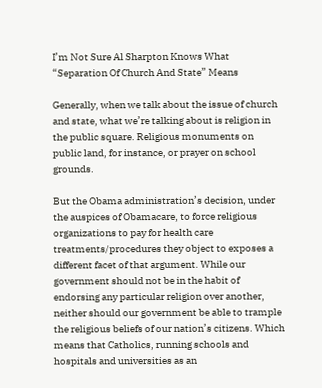I’m Not Sure Al Sharpton Knows What “Separation Of Church And State” Means

Generally, when we talk about the issue of church and state, what we’re talking about is religion in the public square. Religious monuments on public land, for instance, or prayer on school grounds.

But the Obama administration’s decision, under the auspices of Obamacare, to force religious organizations to pay for health care treatments/procedures they object to exposes a different facet of that argument. While our government should not be in the habit of endorsing any particular religion over another, neither should our government be able to trample the religious beliefs of our nation’s citizens. Which means that Catholics, running schools and hospitals and universities as an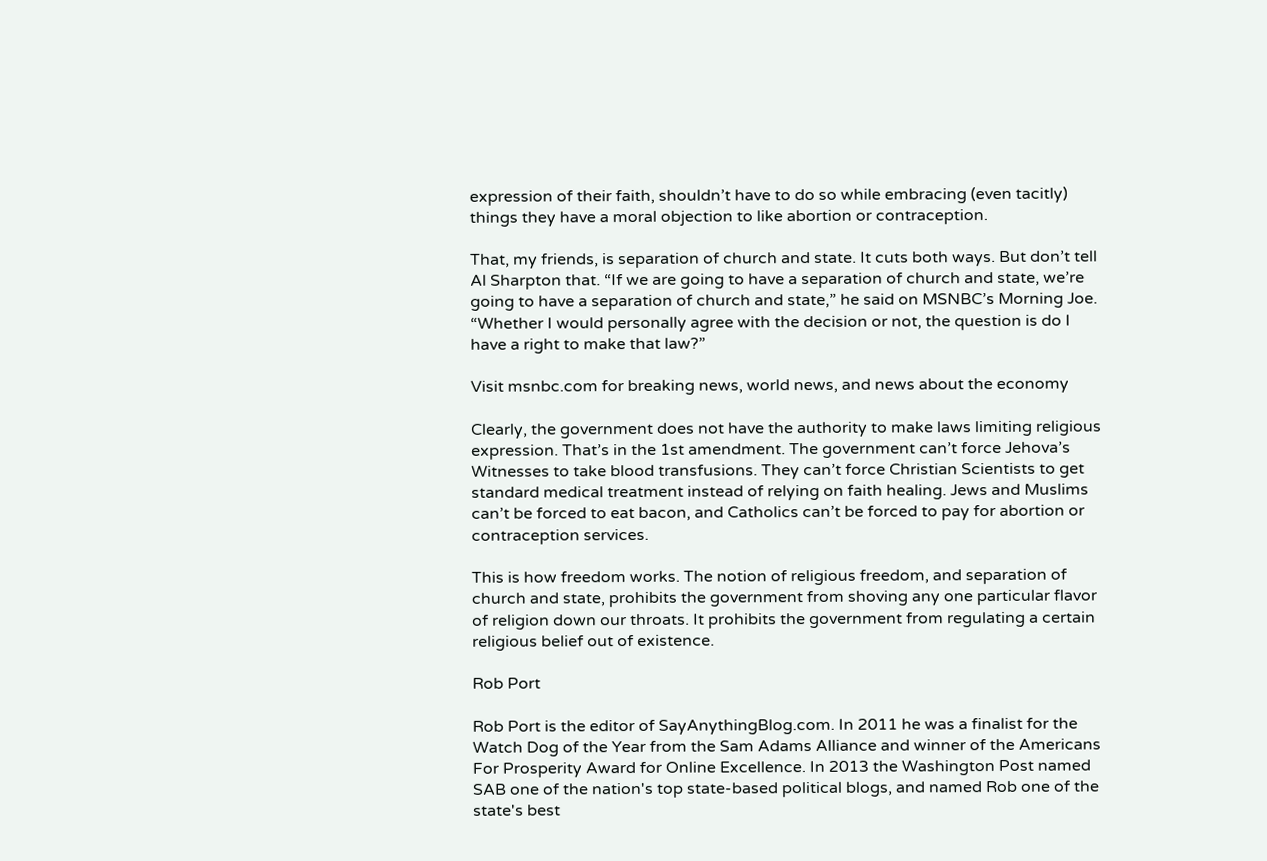expression of their faith, shouldn’t have to do so while embracing (even tacitly) things they have a moral objection to like abortion or contraception.

That, my friends, is separation of church and state. It cuts both ways. But don’t tell Al Sharpton that. “If we are going to have a separation of church and state, we’re going to have a separation of church and state,” he said on MSNBC’s Morning Joe. “Whether I would personally agree with the decision or not, the question is do I have a right to make that law?”

Visit msnbc.com for breaking news, world news, and news about the economy

Clearly, the government does not have the authority to make laws limiting religious expression. That’s in the 1st amendment. The government can’t force Jehova’s Witnesses to take blood transfusions. They can’t force Christian Scientists to get standard medical treatment instead of relying on faith healing. Jews and Muslims can’t be forced to eat bacon, and Catholics can’t be forced to pay for abortion or contraception services.

This is how freedom works. The notion of religious freedom, and separation of church and state, prohibits the government from shoving any one particular flavor of religion down our throats. It prohibits the government from regulating a certain religious belief out of existence.

Rob Port

Rob Port is the editor of SayAnythingBlog.com. In 2011 he was a finalist for the Watch Dog of the Year from the Sam Adams Alliance and winner of the Americans For Prosperity Award for Online Excellence. In 2013 the Washington Post named SAB one of the nation's top state-based political blogs, and named Rob one of the state's best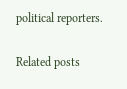political reporters.

Related posts